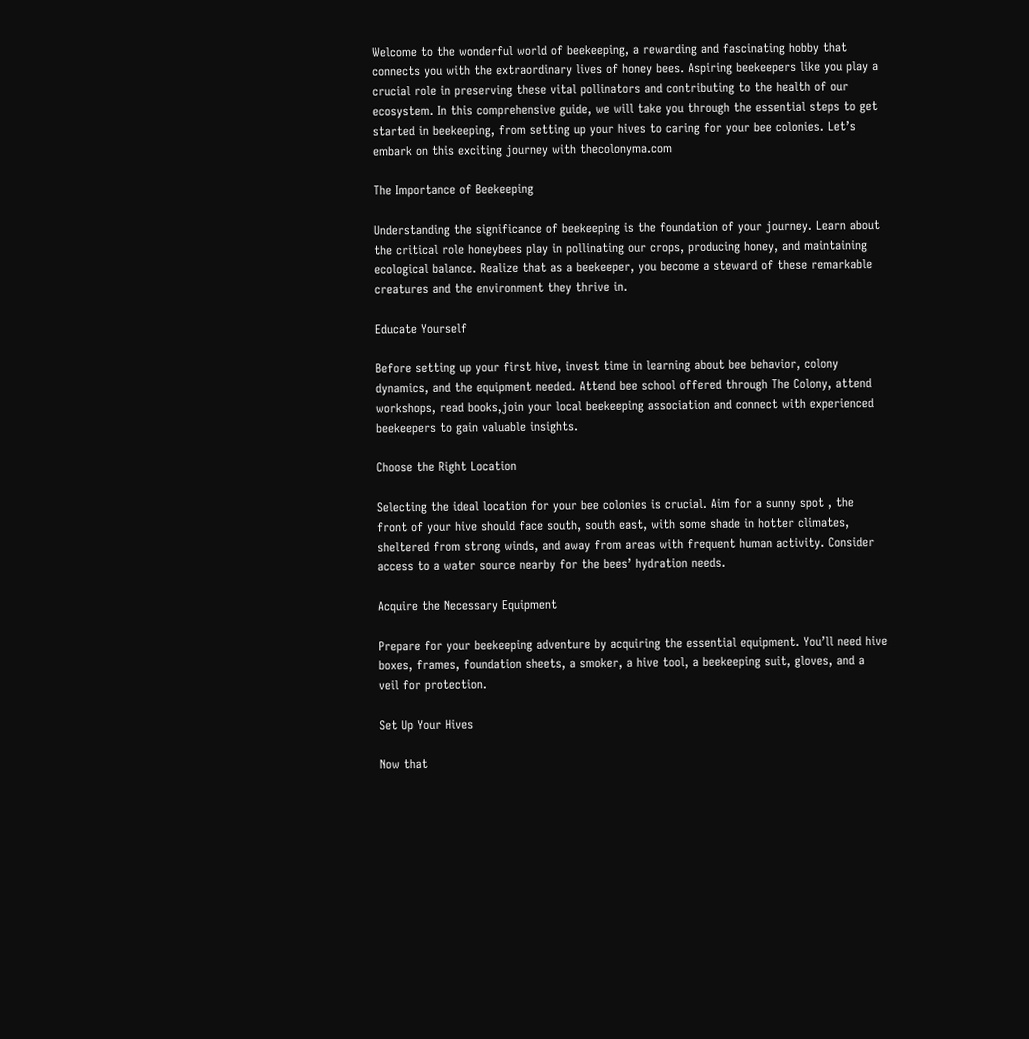Welcome to the wonderful world of beekeeping, a rewarding and fascinating hobby that connects you with the extraordinary lives of honey bees. Aspiring beekeepers like you play a crucial role in preserving these vital pollinators and contributing to the health of our ecosystem. In this comprehensive guide, we will take you through the essential steps to get started in beekeeping, from setting up your hives to caring for your bee colonies. Let’s embark on this exciting journey with thecolonyma.com

The Importance of Beekeeping

Understanding the significance of beekeeping is the foundation of your journey. Learn about the critical role honeybees play in pollinating our crops, producing honey, and maintaining ecological balance. Realize that as a beekeeper, you become a steward of these remarkable creatures and the environment they thrive in.

Educate Yourself

Before setting up your first hive, invest time in learning about bee behavior, colony dynamics, and the equipment needed. Attend bee school offered through The Colony, attend workshops, read books,join your local beekeeping association and connect with experienced beekeepers to gain valuable insights.

Choose the Right Location

Selecting the ideal location for your bee colonies is crucial. Aim for a sunny spot , the front of your hive should face south, south east, with some shade in hotter climates, sheltered from strong winds, and away from areas with frequent human activity. Consider access to a water source nearby for the bees’ hydration needs.

Acquire the Necessary Equipment

Prepare for your beekeeping adventure by acquiring the essential equipment. You’ll need hive boxes, frames, foundation sheets, a smoker, a hive tool, a beekeeping suit, gloves, and a veil for protection.

Set Up Your Hives

Now that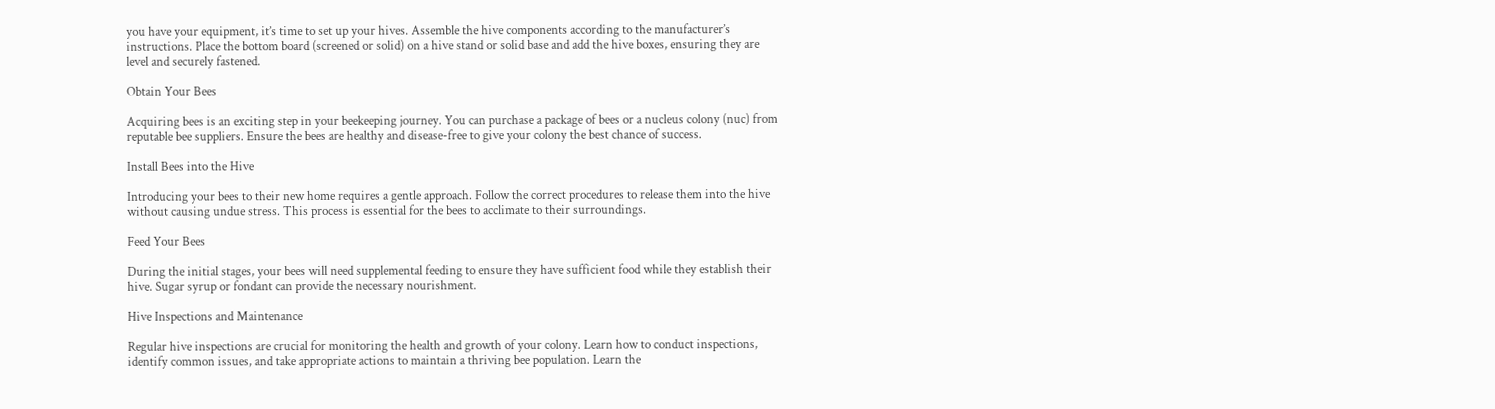you have your equipment, it’s time to set up your hives. Assemble the hive components according to the manufacturer’s instructions. Place the bottom board (screened or solid) on a hive stand or solid base and add the hive boxes, ensuring they are level and securely fastened.

Obtain Your Bees

Acquiring bees is an exciting step in your beekeeping journey. You can purchase a package of bees or a nucleus colony (nuc) from reputable bee suppliers. Ensure the bees are healthy and disease-free to give your colony the best chance of success.

Install Bees into the Hive

Introducing your bees to their new home requires a gentle approach. Follow the correct procedures to release them into the hive without causing undue stress. This process is essential for the bees to acclimate to their surroundings.

Feed Your Bees

During the initial stages, your bees will need supplemental feeding to ensure they have sufficient food while they establish their hive. Sugar syrup or fondant can provide the necessary nourishment.

Hive Inspections and Maintenance

Regular hive inspections are crucial for monitoring the health and growth of your colony. Learn how to conduct inspections, identify common issues, and take appropriate actions to maintain a thriving bee population. Learn the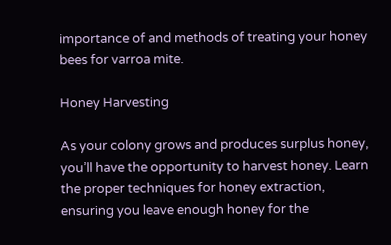importance of and methods of treating your honey bees for varroa mite.

Honey Harvesting

As your colony grows and produces surplus honey, you’ll have the opportunity to harvest honey. Learn the proper techniques for honey extraction, ensuring you leave enough honey for the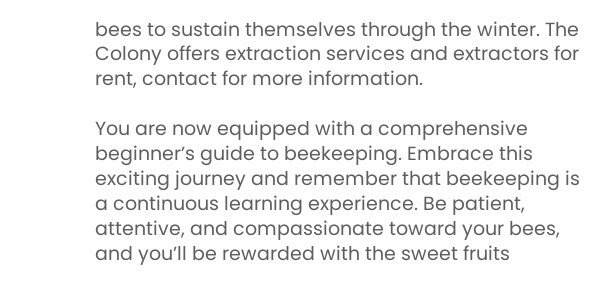bees to sustain themselves through the winter. The Colony offers extraction services and extractors for rent, contact for more information.

You are now equipped with a comprehensive beginner’s guide to beekeeping. Embrace this exciting journey and remember that beekeeping is a continuous learning experience. Be patient, attentive, and compassionate toward your bees, and you’ll be rewarded with the sweet fruits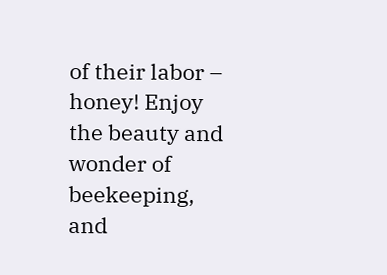of their labor – honey! Enjoy the beauty and wonder of beekeeping, and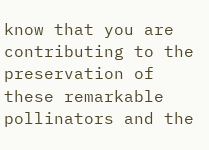know that you are contributing to the preservation of these remarkable pollinators and the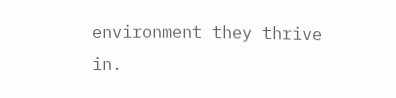environment they thrive in.